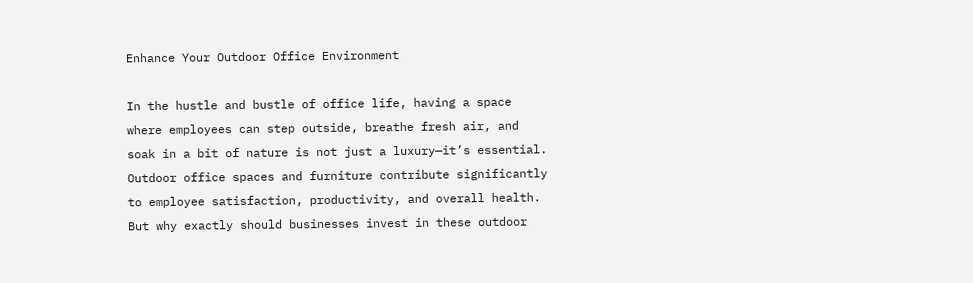Enhance Your Outdoor Office Environment

In the hustle and bustle of office life, having a space where employees can step outside, breathe fresh air, and soak in a bit of nature is not just a luxury—it’s essential. Outdoor office spaces and furniture contribute significantly to employee satisfaction, productivity, and overall health. But why exactly should businesses invest in these outdoor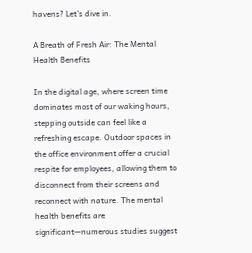havens? Let’s dive in.

A Breath of Fresh Air: The Mental Health Benefits

In the digital age, where screen time dominates most of our waking hours, stepping outside can feel like a refreshing escape. Outdoor spaces in the office environment offer a crucial respite for employees, allowing them to disconnect from their screens and reconnect with nature. The mental health benefits are significant—numerous studies suggest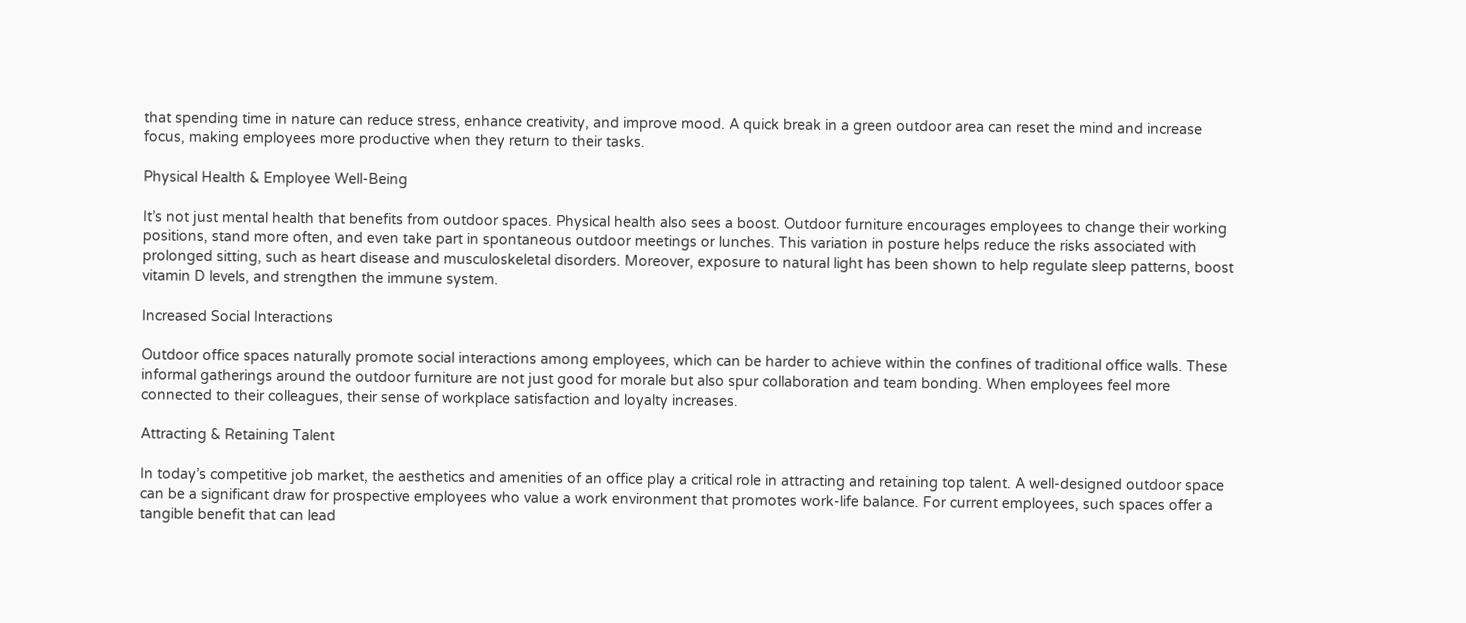that spending time in nature can reduce stress, enhance creativity, and improve mood. A quick break in a green outdoor area can reset the mind and increase focus, making employees more productive when they return to their tasks.

Physical Health & Employee Well-Being

It’s not just mental health that benefits from outdoor spaces. Physical health also sees a boost. Outdoor furniture encourages employees to change their working positions, stand more often, and even take part in spontaneous outdoor meetings or lunches. This variation in posture helps reduce the risks associated with prolonged sitting, such as heart disease and musculoskeletal disorders. Moreover, exposure to natural light has been shown to help regulate sleep patterns, boost vitamin D levels, and strengthen the immune system.

Increased Social Interactions

Outdoor office spaces naturally promote social interactions among employees, which can be harder to achieve within the confines of traditional office walls. These informal gatherings around the outdoor furniture are not just good for morale but also spur collaboration and team bonding. When employees feel more connected to their colleagues, their sense of workplace satisfaction and loyalty increases.

Attracting & Retaining Talent

In today’s competitive job market, the aesthetics and amenities of an office play a critical role in attracting and retaining top talent. A well-designed outdoor space can be a significant draw for prospective employees who value a work environment that promotes work-life balance. For current employees, such spaces offer a tangible benefit that can lead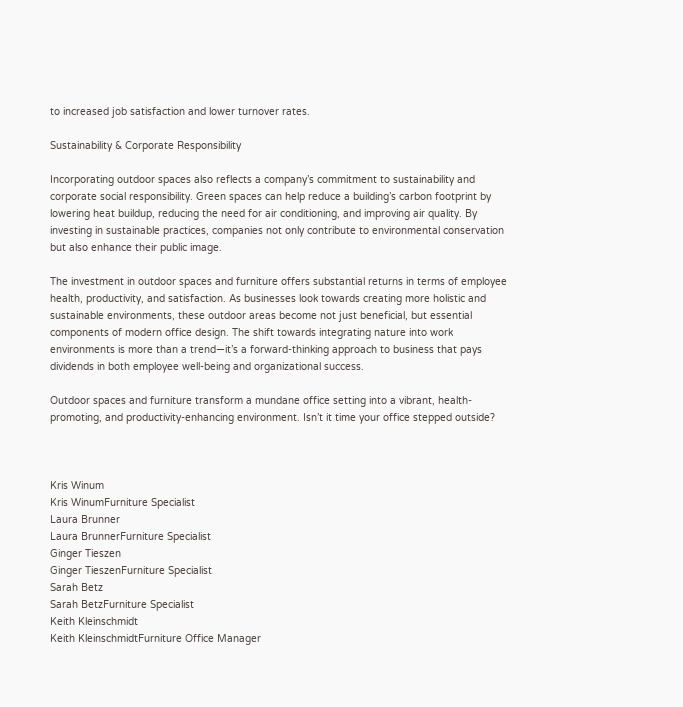to increased job satisfaction and lower turnover rates.

Sustainability & Corporate Responsibility

Incorporating outdoor spaces also reflects a company’s commitment to sustainability and corporate social responsibility. Green spaces can help reduce a building’s carbon footprint by lowering heat buildup, reducing the need for air conditioning, and improving air quality. By investing in sustainable practices, companies not only contribute to environmental conservation but also enhance their public image.

The investment in outdoor spaces and furniture offers substantial returns in terms of employee health, productivity, and satisfaction. As businesses look towards creating more holistic and sustainable environments, these outdoor areas become not just beneficial, but essential components of modern office design. The shift towards integrating nature into work environments is more than a trend—it’s a forward-thinking approach to business that pays dividends in both employee well-being and organizational success.

Outdoor spaces and furniture transform a mundane office setting into a vibrant, health-promoting, and productivity-enhancing environment. Isn’t it time your office stepped outside?



Kris Winum
Kris WinumFurniture Specialist
Laura Brunner
Laura BrunnerFurniture Specialist
Ginger Tieszen
Ginger TieszenFurniture Specialist
Sarah Betz
Sarah BetzFurniture Specialist
Keith Kleinschmidt
Keith KleinschmidtFurniture Office Manager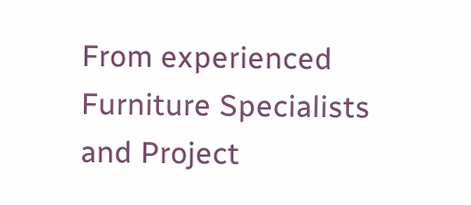From experienced Furniture Specialists and Project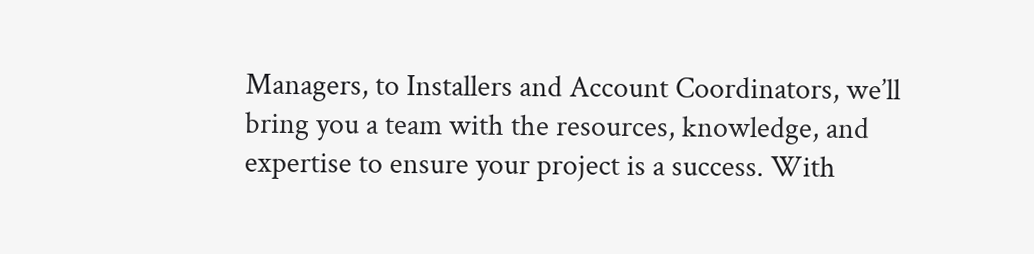Managers, to Installers and Account Coordinators, we’ll bring you a team with the resources, knowledge, and expertise to ensure your project is a success. With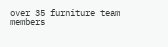over 35 furniture team members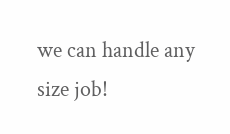we can handle any size job!